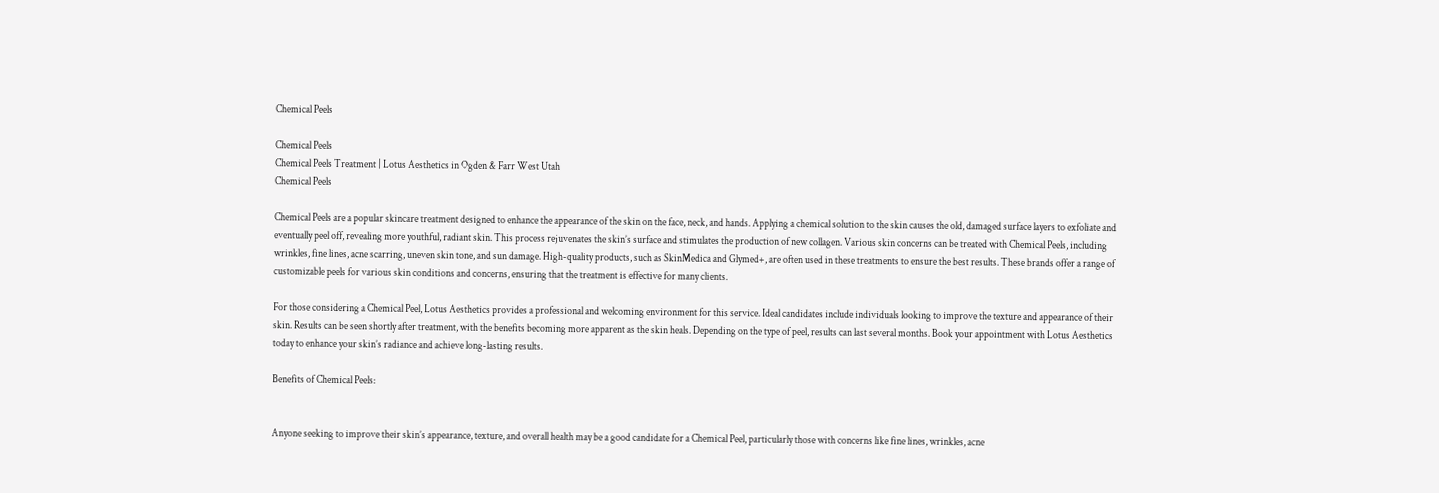Chemical Peels

Chemical Peels
Chemical Peels Treatment | Lotus Aesthetics in Ogden & Farr West Utah
Chemical Peels

Chemical Peels are a popular skincare treatment designed to enhance the appearance of the skin on the face, neck, and hands. Applying a chemical solution to the skin causes the old, damaged surface layers to exfoliate and eventually peel off, revealing more youthful, radiant skin. This process rejuvenates the skin’s surface and stimulates the production of new collagen. Various skin concerns can be treated with Chemical Peels, including wrinkles, fine lines, acne scarring, uneven skin tone, and sun damage. High-quality products, such as SkinMedica and Glymed+, are often used in these treatments to ensure the best results. These brands offer a range of customizable peels for various skin conditions and concerns, ensuring that the treatment is effective for many clients.

For those considering a Chemical Peel, Lotus Aesthetics provides a professional and welcoming environment for this service. Ideal candidates include individuals looking to improve the texture and appearance of their skin. Results can be seen shortly after treatment, with the benefits becoming more apparent as the skin heals. Depending on the type of peel, results can last several months. Book your appointment with Lotus Aesthetics today to enhance your skin’s radiance and achieve long-lasting results.

Benefits of Chemical Peels:


Anyone seeking to improve their skin’s appearance, texture, and overall health may be a good candidate for a Chemical Peel, particularly those with concerns like fine lines, wrinkles, acne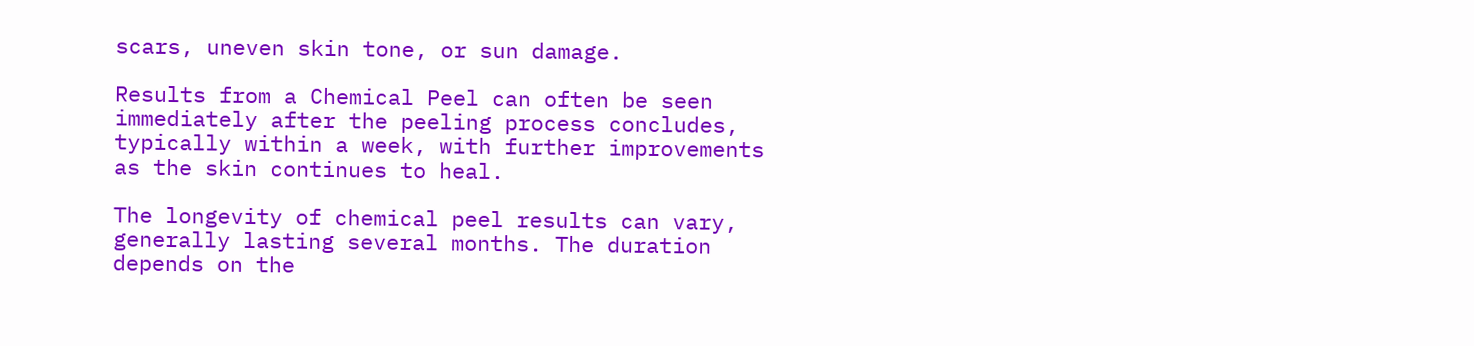scars, uneven skin tone, or sun damage.

Results from a Chemical Peel can often be seen immediately after the peeling process concludes, typically within a week, with further improvements as the skin continues to heal.

The longevity of chemical peel results can vary, generally lasting several months. The duration depends on the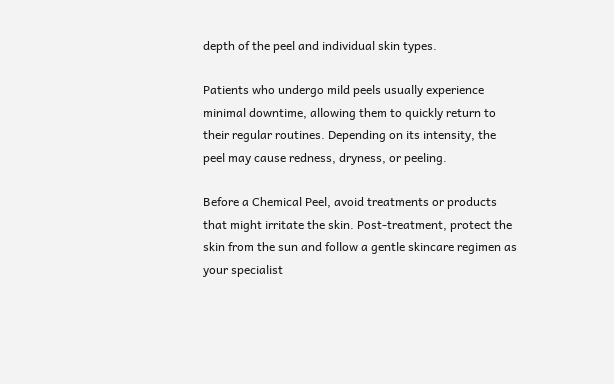depth of the peel and individual skin types.

Patients who undergo mild peels usually experience minimal downtime, allowing them to quickly return to their regular routines. Depending on its intensity, the peel may cause redness, dryness, or peeling.

Before a Chemical Peel, avoid treatments or products that might irritate the skin. Post-treatment, protect the skin from the sun and follow a gentle skincare regimen as your specialist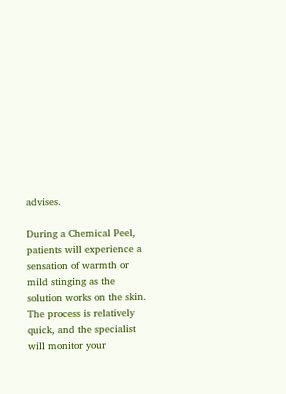advises.

During a Chemical Peel, patients will experience a sensation of warmth or mild stinging as the solution works on the skin. The process is relatively quick, and the specialist will monitor your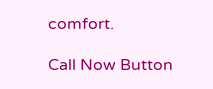comfort.

Call Now Button